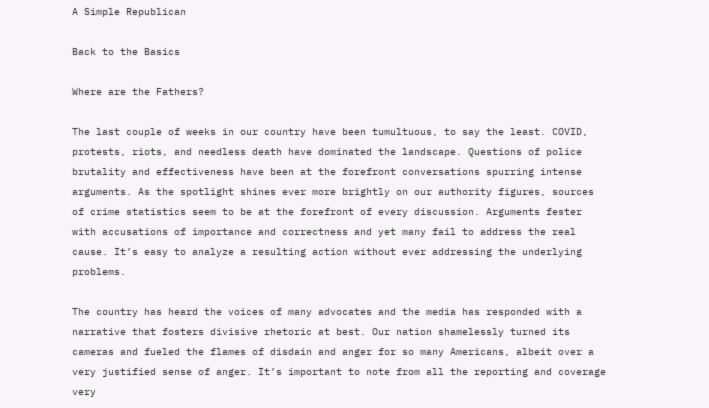A Simple Republican

Back to the Basics

Where are the Fathers?

The last couple of weeks in our country have been tumultuous, to say the least. COVID, protests, riots, and needless death have dominated the landscape. Questions of police brutality and effectiveness have been at the forefront conversations spurring intense arguments. As the spotlight shines ever more brightly on our authority figures, sources of crime statistics seem to be at the forefront of every discussion. Arguments fester with accusations of importance and correctness and yet many fail to address the real cause. It’s easy to analyze a resulting action without ever addressing the underlying problems.

The country has heard the voices of many advocates and the media has responded with a narrative that fosters divisive rhetoric at best. Our nation shamelessly turned its cameras and fueled the flames of disdain and anger for so many Americans, albeit over a very justified sense of anger. It’s important to note from all the reporting and coverage very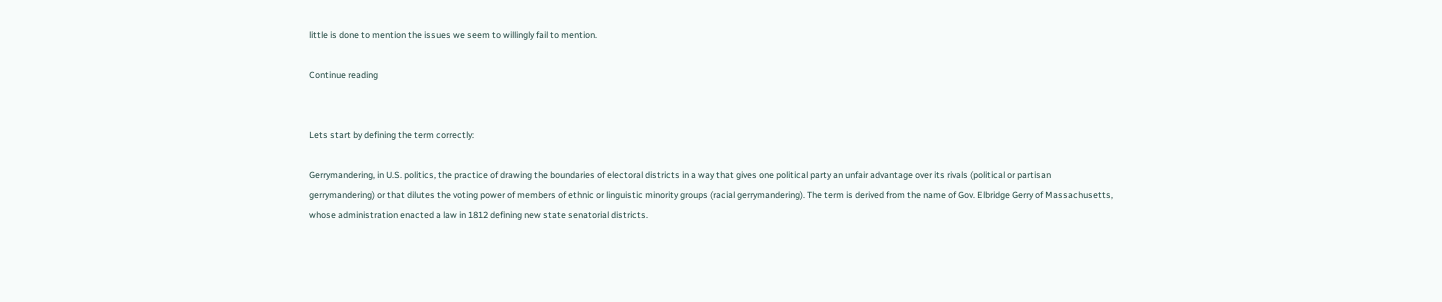little is done to mention the issues we seem to willingly fail to mention.

Continue reading


Lets start by defining the term correctly:

Gerrymandering, in U.S. politics, the practice of drawing the boundaries of electoral districts in a way that gives one political party an unfair advantage over its rivals (political or partisan gerrymandering) or that dilutes the voting power of members of ethnic or linguistic minority groups (racial gerrymandering). The term is derived from the name of Gov. Elbridge Gerry of Massachusetts, whose administration enacted a law in 1812 defining new state senatorial districts.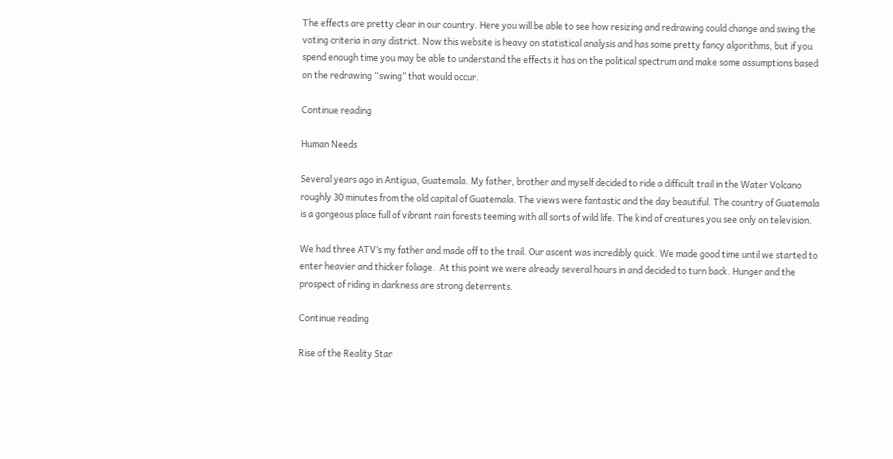The effects are pretty clear in our country. Here you will be able to see how resizing and redrawing could change and swing the voting criteria in any district. Now this website is heavy on statistical analysis and has some pretty fancy algorithms, but if you spend enough time you may be able to understand the effects it has on the political spectrum and make some assumptions based on the redrawing “swing” that would occur.

Continue reading

Human Needs

Several years ago in Antigua, Guatemala. My father, brother and myself decided to ride a difficult trail in the Water Volcano roughly 30 minutes from the old capital of Guatemala. The views were fantastic and the day beautiful. The country of Guatemala is a gorgeous place full of vibrant rain forests teeming with all sorts of wild life. The kind of creatures you see only on television.

We had three ATV’s my father and made off to the trail. Our ascent was incredibly quick. We made good time until we started to enter heavier and thicker foliage.  At this point we were already several hours in and decided to turn back. Hunger and the prospect of riding in darkness are strong deterrents.

Continue reading

Rise of the Reality Star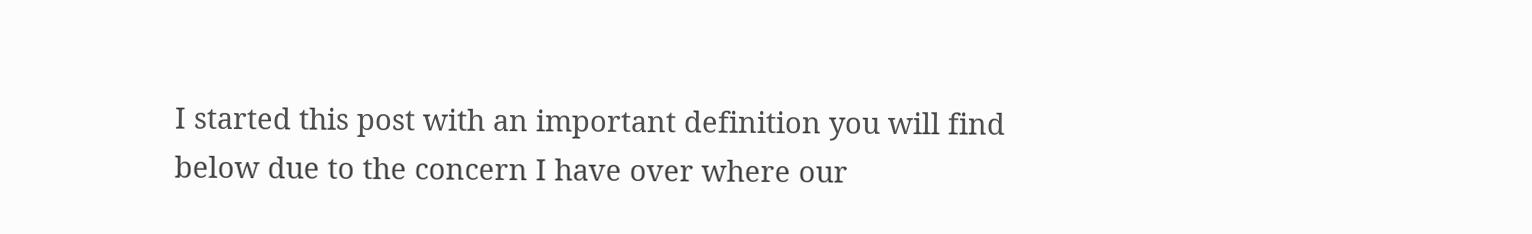I started this post with an important definition you will find below due to the concern I have over where our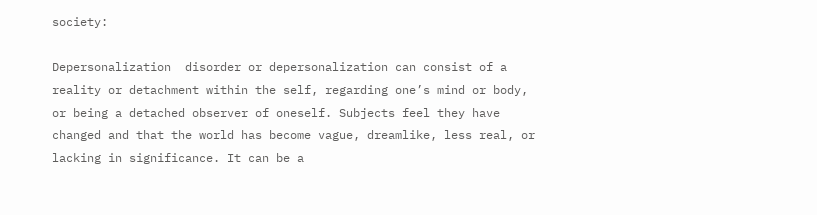society:

Depersonalization  disorder or depersonalization can consist of a reality or detachment within the self, regarding one’s mind or body, or being a detached observer of oneself. Subjects feel they have changed and that the world has become vague, dreamlike, less real, or lacking in significance. It can be a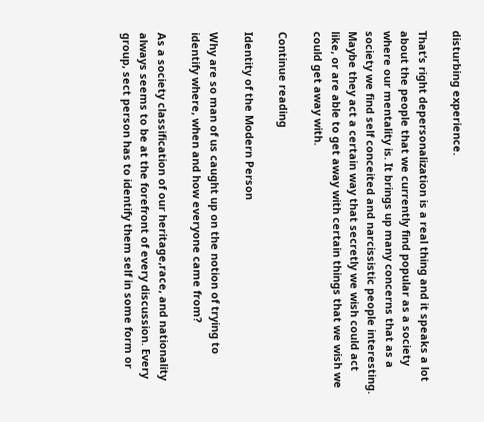disturbing experience.

That’s right depersonalization is a real thing and it speaks a lot about the people that we currently find popular as a society where our mentality is. It brings up many concerns that as a society we find self conceited and narcissistic people interesting. Maybe they act a certain way that secretly we wish could act like, or are able to get away with certain things that we wish we could get away with.

Continue reading

Identity of the Modern Person

Why are so man of us caught up on the notion of trying to identify where, when and how everyone came from?

As a society classification of our heritage,race, and nationality always seems to be at the forefront of every discussion. Every group, sect person has to identify them self in some form or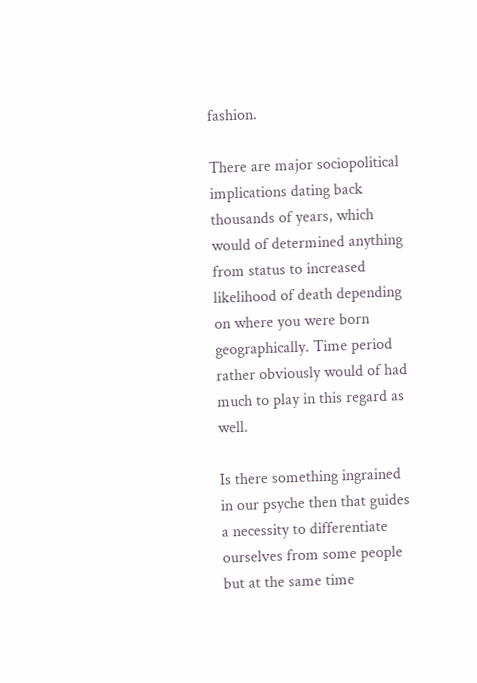fashion.

There are major sociopolitical implications dating back thousands of years, which would of determined anything from status to increased likelihood of death depending on where you were born geographically. Time period rather obviously would of had much to play in this regard as well.

Is there something ingrained in our psyche then that guides a necessity to differentiate ourselves from some people but at the same time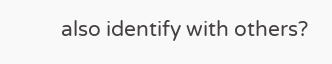also identify with others?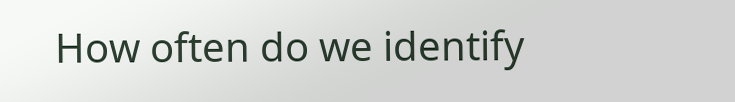How often do we identify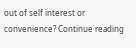out of self interest or convenience? Continue reading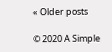« Older posts

© 2020 A Simple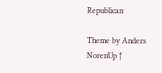Republican

Theme by Anders NorenUp ↑